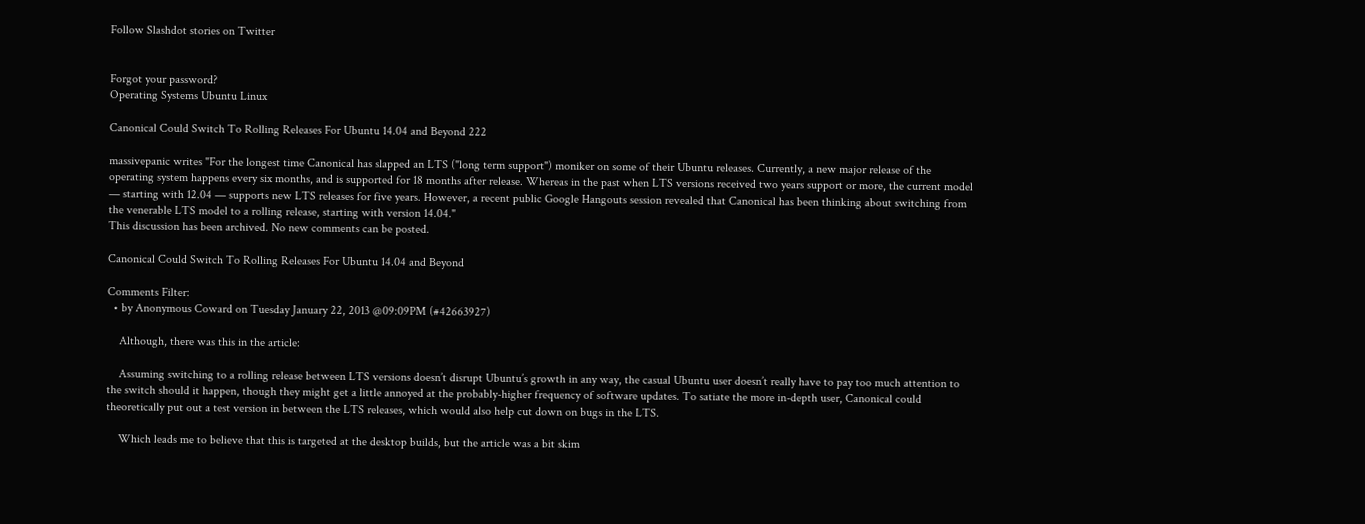Follow Slashdot stories on Twitter


Forgot your password?
Operating Systems Ubuntu Linux

Canonical Could Switch To Rolling Releases For Ubuntu 14.04 and Beyond 222

massivepanic writes "For the longest time Canonical has slapped an LTS ("long term support") moniker on some of their Ubuntu releases. Currently, a new major release of the operating system happens every six months, and is supported for 18 months after release. Whereas in the past when LTS versions received two years support or more, the current model — starting with 12.04 — supports new LTS releases for five years. However, a recent public Google Hangouts session revealed that Canonical has been thinking about switching from the venerable LTS model to a rolling release, starting with version 14.04."
This discussion has been archived. No new comments can be posted.

Canonical Could Switch To Rolling Releases For Ubuntu 14.04 and Beyond

Comments Filter:
  • by Anonymous Coward on Tuesday January 22, 2013 @09:09PM (#42663927)

    Although, there was this in the article:

    Assuming switching to a rolling release between LTS versions doesn’t disrupt Ubuntu’s growth in any way, the casual Ubuntu user doesn’t really have to pay too much attention to the switch should it happen, though they might get a little annoyed at the probably-higher frequency of software updates. To satiate the more in-depth user, Canonical could theoretically put out a test version in between the LTS releases, which would also help cut down on bugs in the LTS.

    Which leads me to believe that this is targeted at the desktop builds, but the article was a bit skim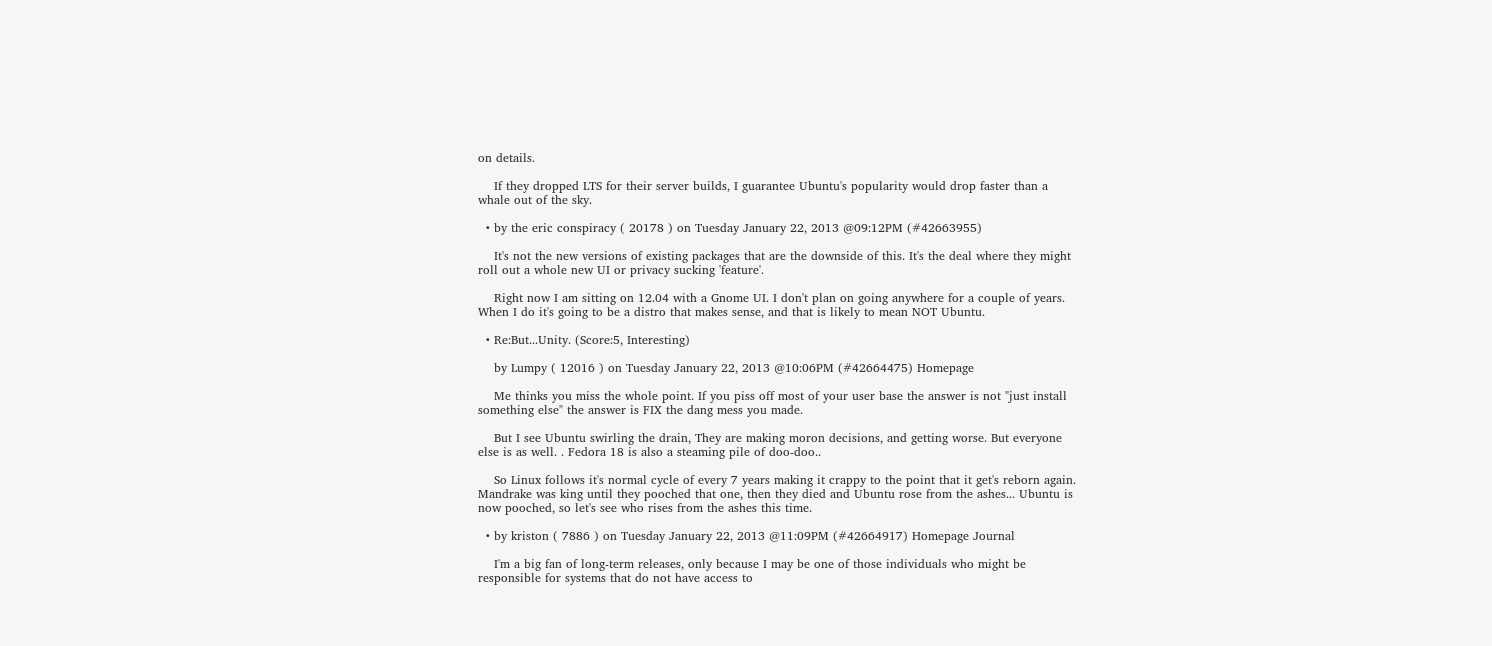on details.

    If they dropped LTS for their server builds, I guarantee Ubuntu's popularity would drop faster than a whale out of the sky.

  • by the eric conspiracy ( 20178 ) on Tuesday January 22, 2013 @09:12PM (#42663955)

    It's not the new versions of existing packages that are the downside of this. It's the deal where they might roll out a whole new UI or privacy sucking 'feature'.

    Right now I am sitting on 12.04 with a Gnome UI. I don't plan on going anywhere for a couple of years. When I do it's going to be a distro that makes sense, and that is likely to mean NOT Ubuntu.

  • Re:But...Unity. (Score:5, Interesting)

    by Lumpy ( 12016 ) on Tuesday January 22, 2013 @10:06PM (#42664475) Homepage

    Me thinks you miss the whole point. If you piss off most of your user base the answer is not "just install something else" the answer is FIX the dang mess you made.

    But I see Ubuntu swirling the drain, They are making moron decisions, and getting worse. But everyone else is as well. . Fedora 18 is also a steaming pile of doo-doo..

    So Linux follows it's normal cycle of every 7 years making it crappy to the point that it get's reborn again. Mandrake was king until they pooched that one, then they died and Ubuntu rose from the ashes... Ubuntu is now pooched, so let's see who rises from the ashes this time.

  • by kriston ( 7886 ) on Tuesday January 22, 2013 @11:09PM (#42664917) Homepage Journal

    I'm a big fan of long-term releases, only because I may be one of those individuals who might be responsible for systems that do not have access to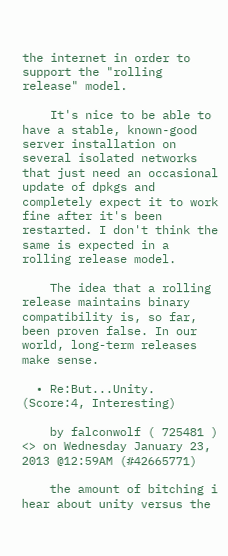the internet in order to support the "rolling release" model.

    It's nice to be able to have a stable, known-good server installation on several isolated networks that just need an occasional update of dpkgs and completely expect it to work fine after it's been restarted. I don't think the same is expected in a rolling release model.

    The idea that a rolling release maintains binary compatibility is, so far, been proven false. In our world, long-term releases make sense.

  • Re:But...Unity. (Score:4, Interesting)

    by falconwolf ( 725481 ) <> on Wednesday January 23, 2013 @12:59AM (#42665771)

    the amount of bitching i hear about unity versus the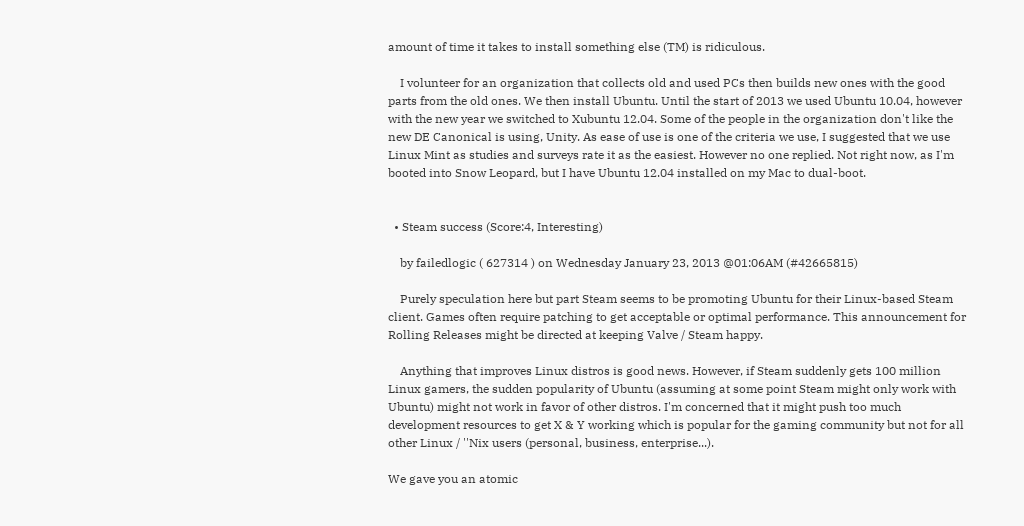amount of time it takes to install something else (TM) is ridiculous.

    I volunteer for an organization that collects old and used PCs then builds new ones with the good parts from the old ones. We then install Ubuntu. Until the start of 2013 we used Ubuntu 10.04, however with the new year we switched to Xubuntu 12.04. Some of the people in the organization don't like the new DE Canonical is using, Unity. As ease of use is one of the criteria we use, I suggested that we use Linux Mint as studies and surveys rate it as the easiest. However no one replied. Not right now, as I'm booted into Snow Leopard, but I have Ubuntu 12.04 installed on my Mac to dual-boot.


  • Steam success (Score:4, Interesting)

    by failedlogic ( 627314 ) on Wednesday January 23, 2013 @01:06AM (#42665815)

    Purely speculation here but part Steam seems to be promoting Ubuntu for their Linux-based Steam client. Games often require patching to get acceptable or optimal performance. This announcement for Rolling Releases might be directed at keeping Valve / Steam happy.

    Anything that improves Linux distros is good news. However, if Steam suddenly gets 100 million Linux gamers, the sudden popularity of Ubuntu (assuming at some point Steam might only work with Ubuntu) might not work in favor of other distros. I'm concerned that it might push too much development resources to get X & Y working which is popular for the gaming community but not for all other Linux / ''Nix users (personal, business, enterprise...).

We gave you an atomic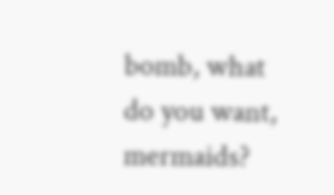bomb, what do you want, mermaids?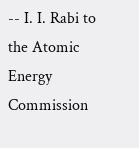-- I. I. Rabi to the Atomic Energy Commission